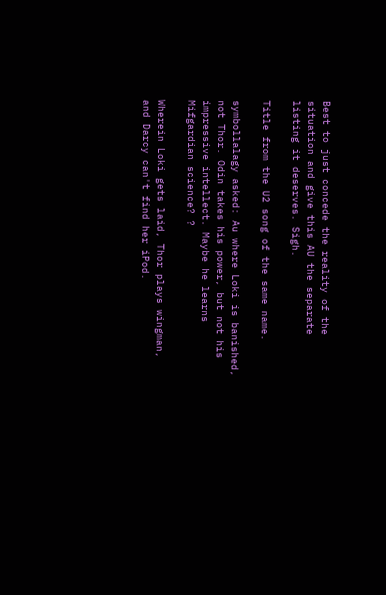Best to just concede the reality of the situation and give this AU the separate listing it deserves. Sigh.

Title from the U2 song of the same name.

symbollalagy asked: Au where Loki is banished, not Thor. Odin takes his power, but not his impressive intellect. Maybe he learns Mifgardian science? ?

Wherein Loki gets laid, Thor plays wingman, and Darcy can't find her iPod.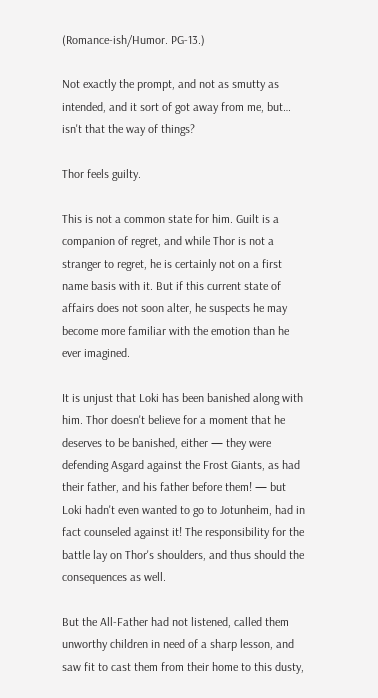(Romance-ish/Humor. PG-13.)

Not exactly the prompt, and not as smutty as intended, and it sort of got away from me, but… isn't that the way of things?

Thor feels guilty.

This is not a common state for him. Guilt is a companion of regret, and while Thor is not a stranger to regret, he is certainly not on a first name basis with it. But if this current state of affairs does not soon alter, he suspects he may become more familiar with the emotion than he ever imagined.

It is unjust that Loki has been banished along with him. Thor doesn't believe for a moment that he deserves to be banished, either — they were defending Asgard against the Frost Giants, as had their father, and his father before them! — but Loki hadn't even wanted to go to Jotunheim, had in fact counseled against it! The responsibility for the battle lay on Thor's shoulders, and thus should the consequences as well.

But the All-Father had not listened, called them unworthy children in need of a sharp lesson, and saw fit to cast them from their home to this dusty,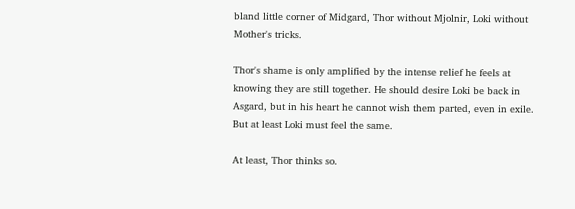bland little corner of Midgard, Thor without Mjolnir, Loki without Mother's tricks.

Thor's shame is only amplified by the intense relief he feels at knowing they are still together. He should desire Loki be back in Asgard, but in his heart he cannot wish them parted, even in exile. But at least Loki must feel the same.

At least, Thor thinks so.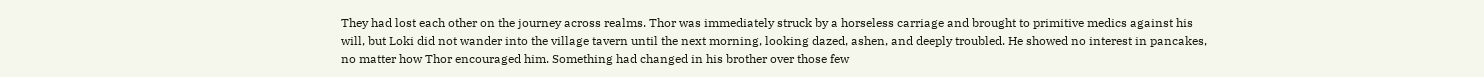They had lost each other on the journey across realms. Thor was immediately struck by a horseless carriage and brought to primitive medics against his will, but Loki did not wander into the village tavern until the next morning, looking dazed, ashen, and deeply troubled. He showed no interest in pancakes, no matter how Thor encouraged him. Something had changed in his brother over those few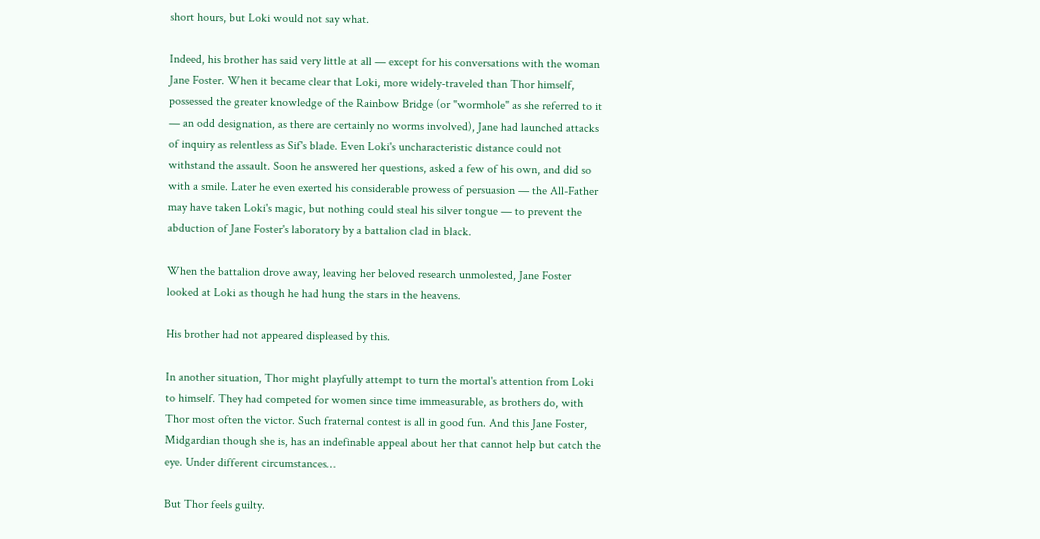short hours, but Loki would not say what.

Indeed, his brother has said very little at all — except for his conversations with the woman Jane Foster. When it became clear that Loki, more widely-traveled than Thor himself, possessed the greater knowledge of the Rainbow Bridge (or "wormhole" as she referred to it — an odd designation, as there are certainly no worms involved), Jane had launched attacks of inquiry as relentless as Sif's blade. Even Loki's uncharacteristic distance could not withstand the assault. Soon he answered her questions, asked a few of his own, and did so with a smile. Later he even exerted his considerable prowess of persuasion — the All-Father may have taken Loki's magic, but nothing could steal his silver tongue — to prevent the abduction of Jane Foster's laboratory by a battalion clad in black.

When the battalion drove away, leaving her beloved research unmolested, Jane Foster looked at Loki as though he had hung the stars in the heavens.

His brother had not appeared displeased by this.

In another situation, Thor might playfully attempt to turn the mortal's attention from Loki to himself. They had competed for women since time immeasurable, as brothers do, with Thor most often the victor. Such fraternal contest is all in good fun. And this Jane Foster, Midgardian though she is, has an indefinable appeal about her that cannot help but catch the eye. Under different circumstances…

But Thor feels guilty.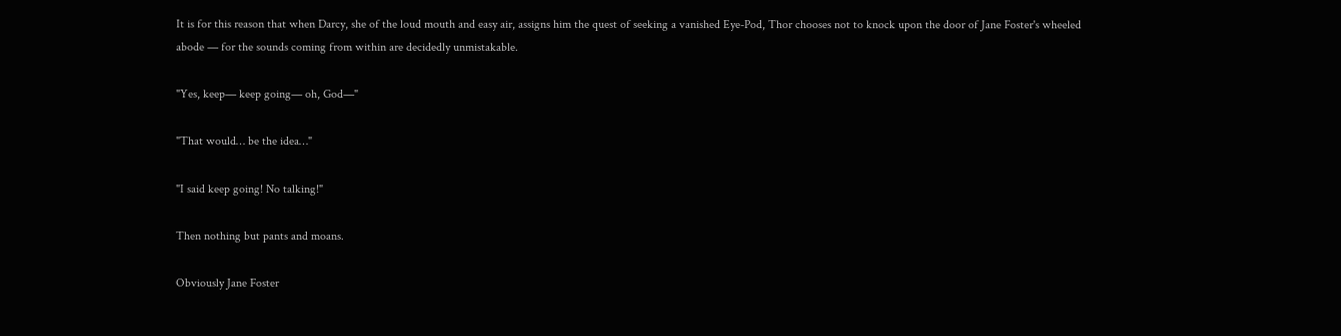It is for this reason that when Darcy, she of the loud mouth and easy air, assigns him the quest of seeking a vanished Eye-Pod, Thor chooses not to knock upon the door of Jane Foster's wheeled abode — for the sounds coming from within are decidedly unmistakable.

"Yes, keep— keep going— oh, God—"

"That would… be the idea…"

"I said keep going! No talking!"

Then nothing but pants and moans.

Obviously Jane Foster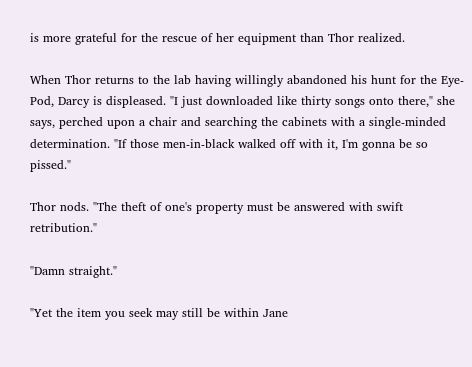is more grateful for the rescue of her equipment than Thor realized.

When Thor returns to the lab having willingly abandoned his hunt for the Eye-Pod, Darcy is displeased. "I just downloaded like thirty songs onto there," she says, perched upon a chair and searching the cabinets with a single-minded determination. "If those men-in-black walked off with it, I'm gonna be so pissed."

Thor nods. "The theft of one's property must be answered with swift retribution."

"Damn straight."

"Yet the item you seek may still be within Jane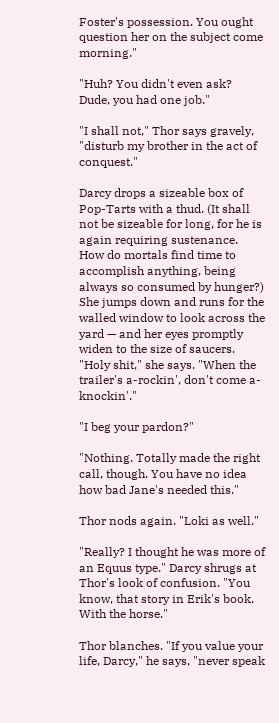Foster's possession. You ought question her on the subject come morning."

"Huh? You didn't even ask? Dude, you had one job."

"I shall not," Thor says gravely, "disturb my brother in the act of conquest."

Darcy drops a sizeable box of Pop-Tarts with a thud. (It shall not be sizeable for long, for he is again requiring sustenance. How do mortals find time to accomplish anything, being always so consumed by hunger?) She jumps down and runs for the walled window to look across the yard — and her eyes promptly widen to the size of saucers. "Holy shit," she says. "When the trailer's a-rockin', don't come a-knockin'."

"I beg your pardon?"

"Nothing. Totally made the right call, though. You have no idea how bad Jane's needed this."

Thor nods again. "Loki as well."

"Really? I thought he was more of an Equus type." Darcy shrugs at Thor's look of confusion. "You know, that story in Erik's book. With the horse."

Thor blanches. "If you value your life, Darcy," he says, "never speak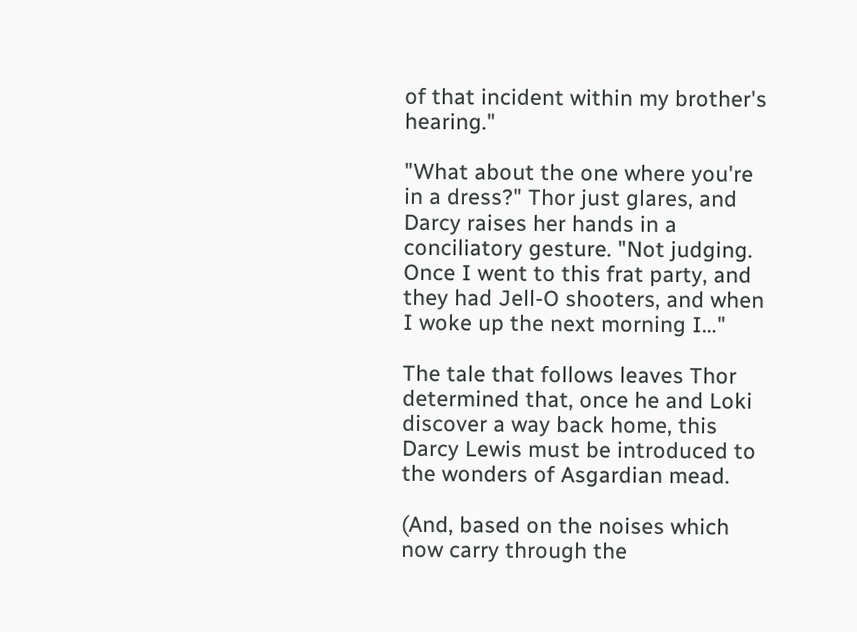of that incident within my brother's hearing."

"What about the one where you're in a dress?" Thor just glares, and Darcy raises her hands in a conciliatory gesture. "Not judging. Once I went to this frat party, and they had Jell-O shooters, and when I woke up the next morning I…"

The tale that follows leaves Thor determined that, once he and Loki discover a way back home, this Darcy Lewis must be introduced to the wonders of Asgardian mead.

(And, based on the noises which now carry through the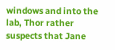windows and into the lab, Thor rather suspects that Jane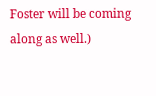Foster will be coming along as well.)